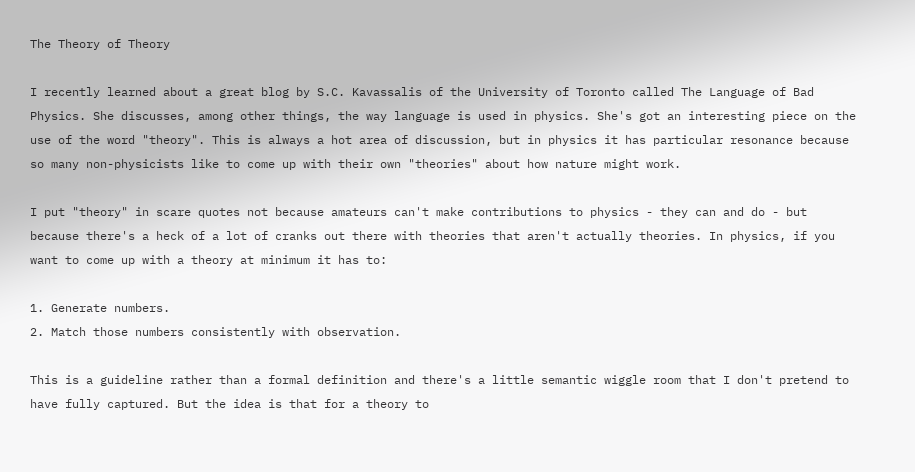The Theory of Theory

I recently learned about a great blog by S.C. Kavassalis of the University of Toronto called The Language of Bad Physics. She discusses, among other things, the way language is used in physics. She's got an interesting piece on the use of the word "theory". This is always a hot area of discussion, but in physics it has particular resonance because so many non-physicists like to come up with their own "theories" about how nature might work.

I put "theory" in scare quotes not because amateurs can't make contributions to physics - they can and do - but because there's a heck of a lot of cranks out there with theories that aren't actually theories. In physics, if you want to come up with a theory at minimum it has to:

1. Generate numbers.
2. Match those numbers consistently with observation.

This is a guideline rather than a formal definition and there's a little semantic wiggle room that I don't pretend to have fully captured. But the idea is that for a theory to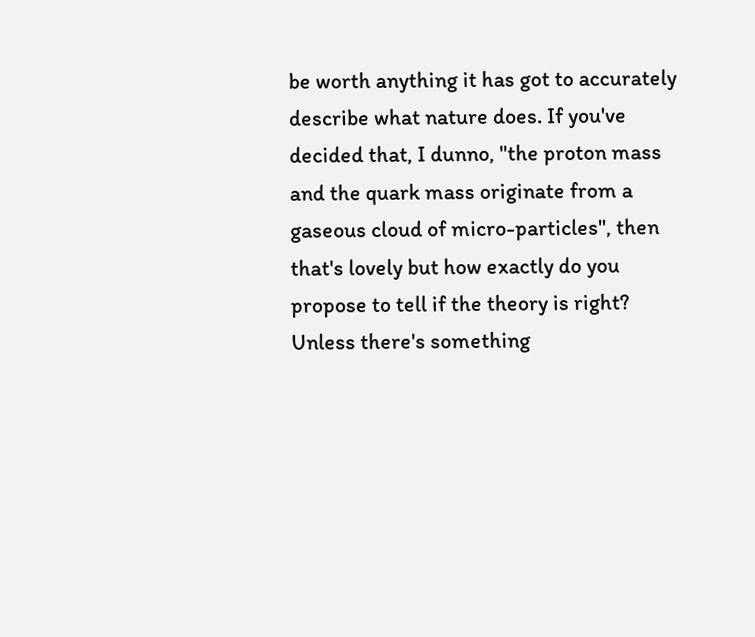be worth anything it has got to accurately describe what nature does. If you've decided that, I dunno, "the proton mass and the quark mass originate from a gaseous cloud of micro-particles", then that's lovely but how exactly do you propose to tell if the theory is right? Unless there's something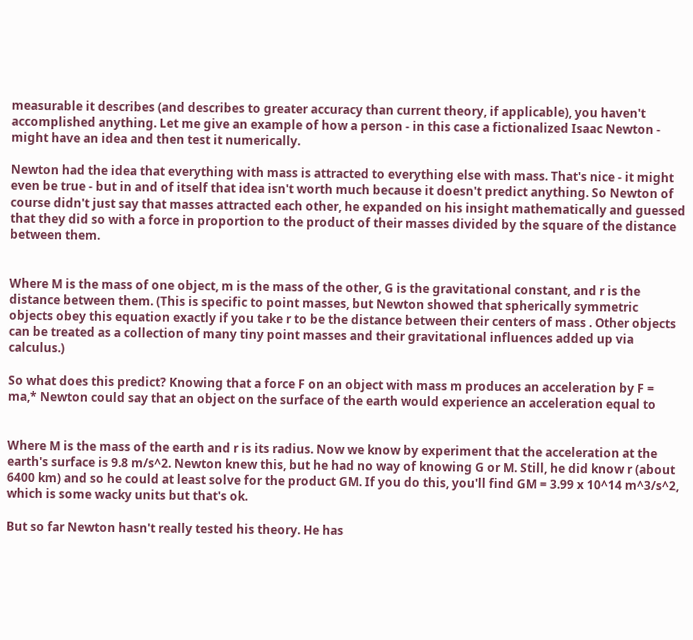measurable it describes (and describes to greater accuracy than current theory, if applicable), you haven't accomplished anything. Let me give an example of how a person - in this case a fictionalized Isaac Newton - might have an idea and then test it numerically.

Newton had the idea that everything with mass is attracted to everything else with mass. That's nice - it might even be true - but in and of itself that idea isn't worth much because it doesn't predict anything. So Newton of course didn't just say that masses attracted each other, he expanded on his insight mathematically and guessed that they did so with a force in proportion to the product of their masses divided by the square of the distance between them.


Where M is the mass of one object, m is the mass of the other, G is the gravitational constant, and r is the distance between them. (This is specific to point masses, but Newton showed that spherically symmetric objects obey this equation exactly if you take r to be the distance between their centers of mass . Other objects can be treated as a collection of many tiny point masses and their gravitational influences added up via calculus.)

So what does this predict? Knowing that a force F on an object with mass m produces an acceleration by F = ma,* Newton could say that an object on the surface of the earth would experience an acceleration equal to


Where M is the mass of the earth and r is its radius. Now we know by experiment that the acceleration at the earth's surface is 9.8 m/s^2. Newton knew this, but he had no way of knowing G or M. Still, he did know r (about 6400 km) and so he could at least solve for the product GM. If you do this, you'll find GM = 3.99 x 10^14 m^3/s^2, which is some wacky units but that's ok.

But so far Newton hasn't really tested his theory. He has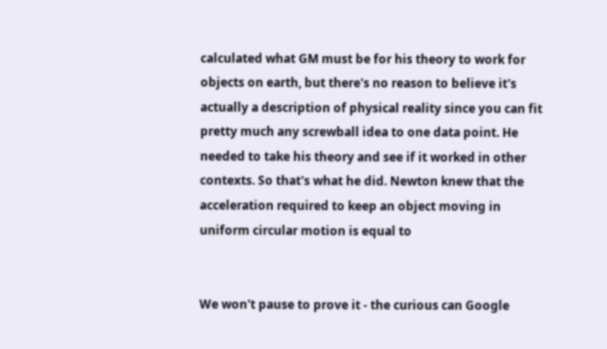calculated what GM must be for his theory to work for objects on earth, but there's no reason to believe it's actually a description of physical reality since you can fit pretty much any screwball idea to one data point. He needed to take his theory and see if it worked in other contexts. So that's what he did. Newton knew that the acceleration required to keep an object moving in uniform circular motion is equal to


We won't pause to prove it - the curious can Google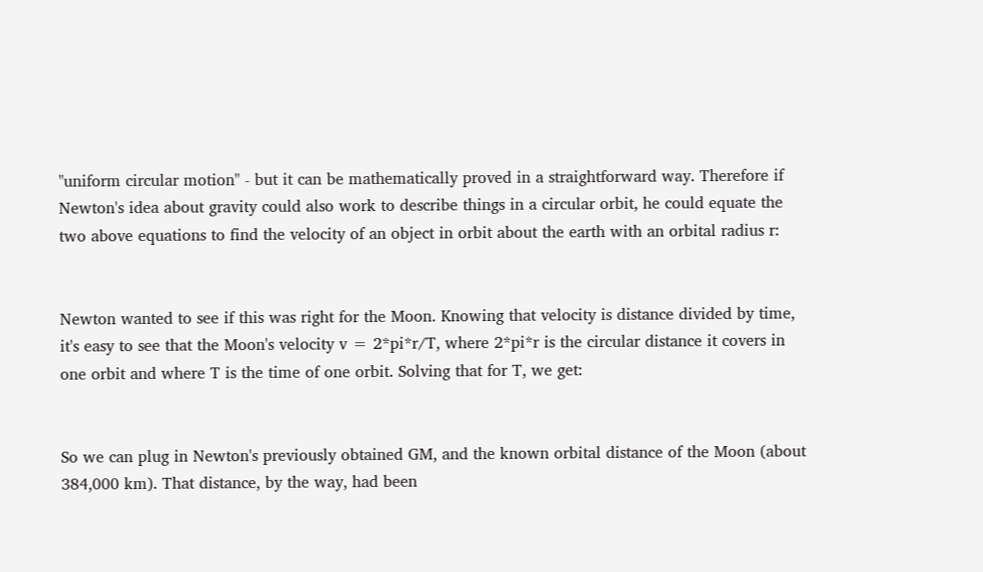"uniform circular motion" - but it can be mathematically proved in a straightforward way. Therefore if Newton's idea about gravity could also work to describe things in a circular orbit, he could equate the two above equations to find the velocity of an object in orbit about the earth with an orbital radius r:


Newton wanted to see if this was right for the Moon. Knowing that velocity is distance divided by time, it's easy to see that the Moon's velocity v = 2*pi*r/T, where 2*pi*r is the circular distance it covers in one orbit and where T is the time of one orbit. Solving that for T, we get:


So we can plug in Newton's previously obtained GM, and the known orbital distance of the Moon (about 384,000 km). That distance, by the way, had been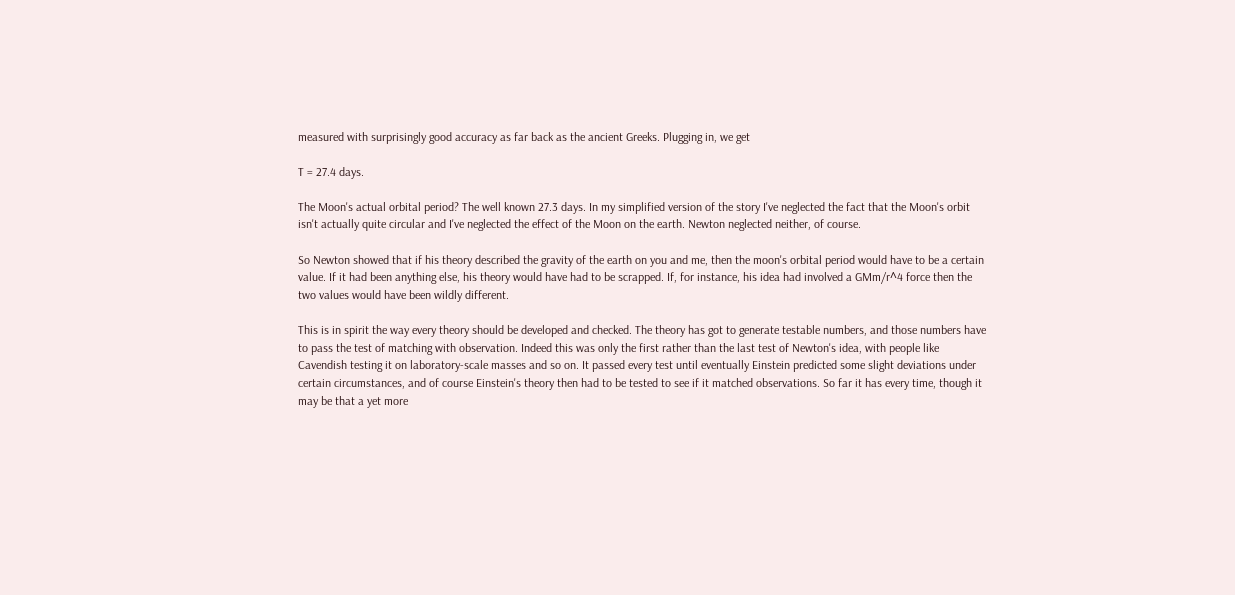measured with surprisingly good accuracy as far back as the ancient Greeks. Plugging in, we get

T = 27.4 days.

The Moon's actual orbital period? The well known 27.3 days. In my simplified version of the story I've neglected the fact that the Moon's orbit isn't actually quite circular and I've neglected the effect of the Moon on the earth. Newton neglected neither, of course.

So Newton showed that if his theory described the gravity of the earth on you and me, then the moon's orbital period would have to be a certain value. If it had been anything else, his theory would have had to be scrapped. If, for instance, his idea had involved a GMm/r^4 force then the two values would have been wildly different.

This is in spirit the way every theory should be developed and checked. The theory has got to generate testable numbers, and those numbers have to pass the test of matching with observation. Indeed this was only the first rather than the last test of Newton's idea, with people like Cavendish testing it on laboratory-scale masses and so on. It passed every test until eventually Einstein predicted some slight deviations under certain circumstances, and of course Einstein's theory then had to be tested to see if it matched observations. So far it has every time, though it may be that a yet more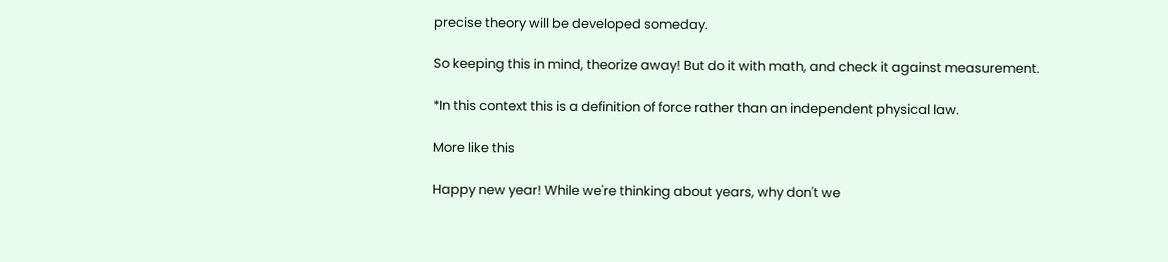precise theory will be developed someday.

So keeping this in mind, theorize away! But do it with math, and check it against measurement.

*In this context this is a definition of force rather than an independent physical law.

More like this

Happy new year! While we're thinking about years, why don't we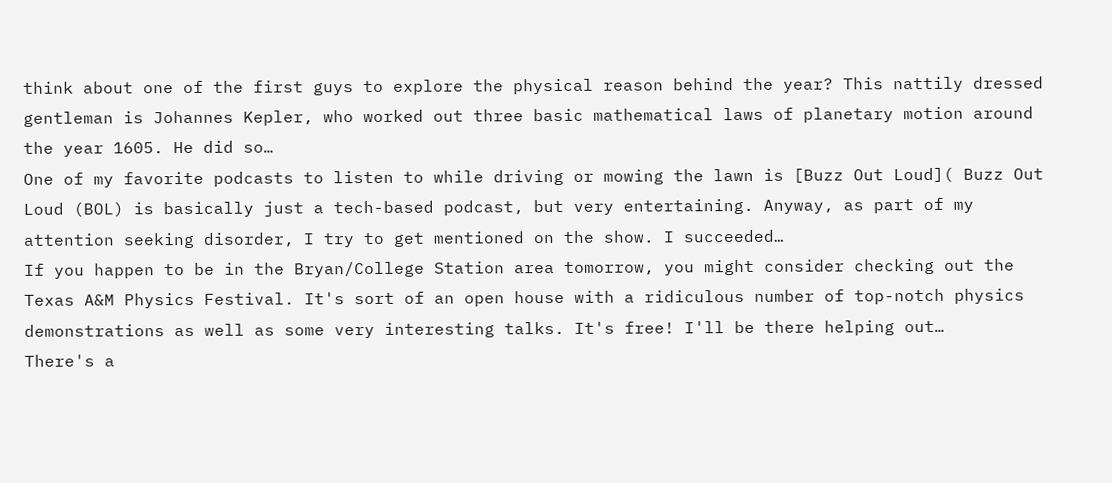think about one of the first guys to explore the physical reason behind the year? This nattily dressed gentleman is Johannes Kepler, who worked out three basic mathematical laws of planetary motion around the year 1605. He did so…
One of my favorite podcasts to listen to while driving or mowing the lawn is [Buzz Out Loud]( Buzz Out Loud (BOL) is basically just a tech-based podcast, but very entertaining. Anyway, as part of my attention seeking disorder, I try to get mentioned on the show. I succeeded…
If you happen to be in the Bryan/College Station area tomorrow, you might consider checking out the Texas A&M Physics Festival. It's sort of an open house with a ridiculous number of top-notch physics demonstrations as well as some very interesting talks. It's free! I'll be there helping out…
There's a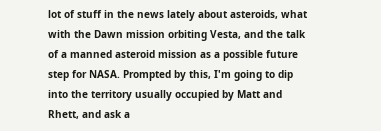lot of stuff in the news lately about asteroids, what with the Dawn mission orbiting Vesta, and the talk of a manned asteroid mission as a possible future step for NASA. Prompted by this, I'm going to dip into the territory usually occupied by Matt and Rhett, and ask a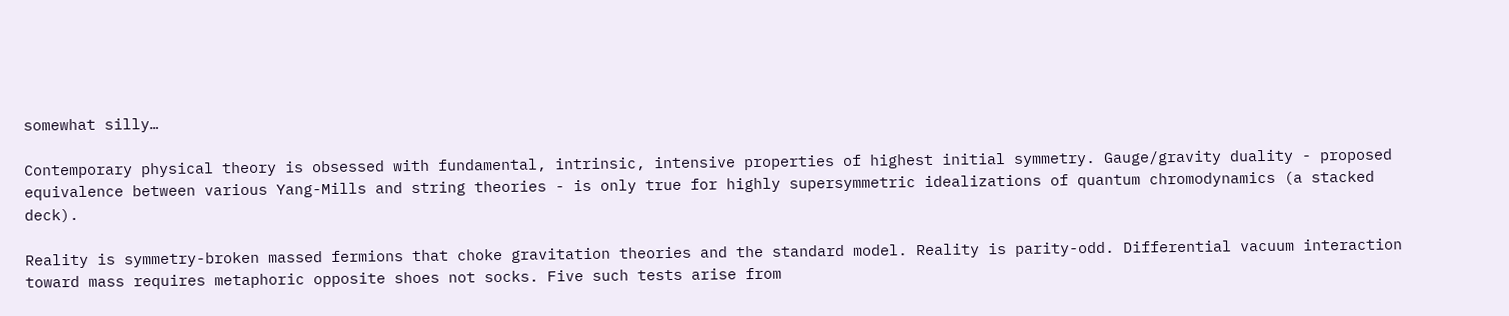somewhat silly…

Contemporary physical theory is obsessed with fundamental, intrinsic, intensive properties of highest initial symmetry. Gauge/gravity duality - proposed equivalence between various Yang-Mills and string theories - is only true for highly supersymmetric idealizations of quantum chromodynamics (a stacked deck).

Reality is symmetry-broken massed fermions that choke gravitation theories and the standard model. Reality is parity-odd. Differential vacuum interaction toward mass requires metaphoric opposite shoes not socks. Five such tests arise from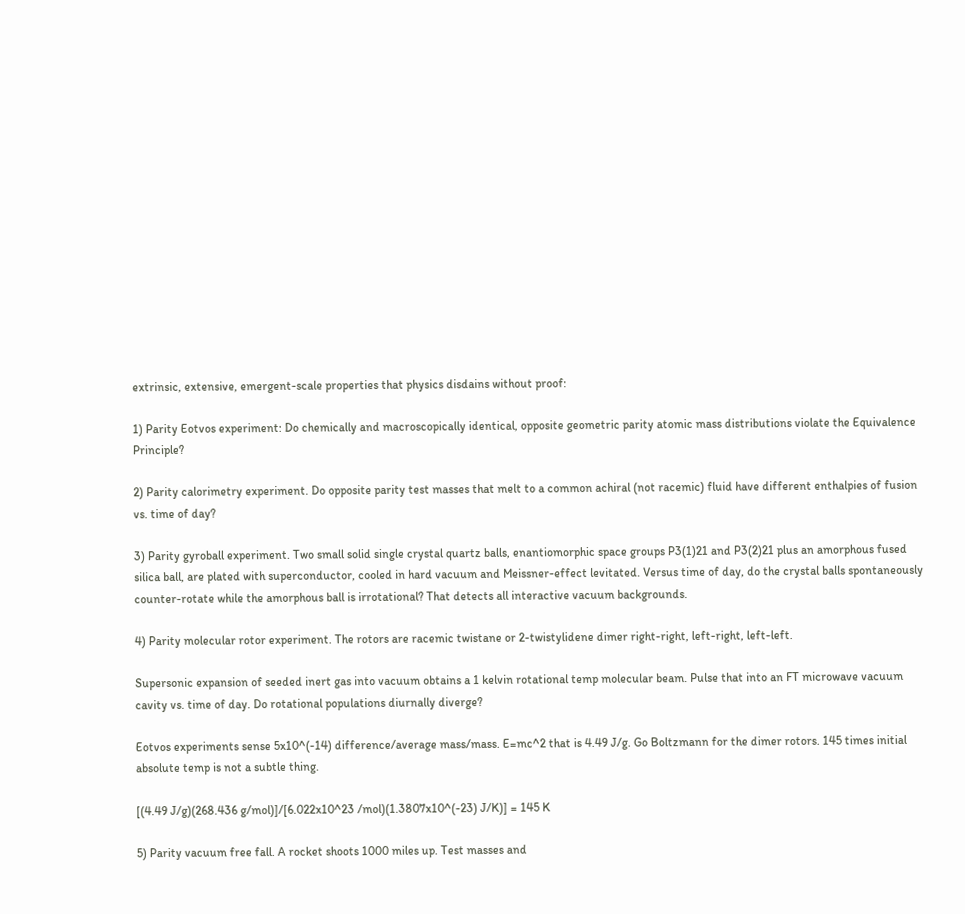extrinsic, extensive, emergent-scale properties that physics disdains without proof:

1) Parity Eotvos experiment: Do chemically and macroscopically identical, opposite geometric parity atomic mass distributions violate the Equivalence Principle?

2) Parity calorimetry experiment. Do opposite parity test masses that melt to a common achiral (not racemic) fluid have different enthalpies of fusion vs. time of day?

3) Parity gyroball experiment. Two small solid single crystal quartz balls, enantiomorphic space groups P3(1)21 and P3(2)21 plus an amorphous fused silica ball, are plated with superconductor, cooled in hard vacuum and Meissner-effect levitated. Versus time of day, do the crystal balls spontaneously counter-rotate while the amorphous ball is irrotational? That detects all interactive vacuum backgrounds.

4) Parity molecular rotor experiment. The rotors are racemic twistane or 2-twistylidene dimer right-right, left-right, left-left.

Supersonic expansion of seeded inert gas into vacuum obtains a 1 kelvin rotational temp molecular beam. Pulse that into an FT microwave vacuum cavity vs. time of day. Do rotational populations diurnally diverge?

Eotvos experiments sense 5x10^(-14) difference/average mass/mass. E=mc^2 that is 4.49 J/g. Go Boltzmann for the dimer rotors. 145 times initial absolute temp is not a subtle thing.

[(4.49 J/g)(268.436 g/mol)]/[6.022x10^23 /mol)(1.3807x10^(-23) J/K)] = 145 K

5) Parity vacuum free fall. A rocket shoots 1000 miles up. Test masses and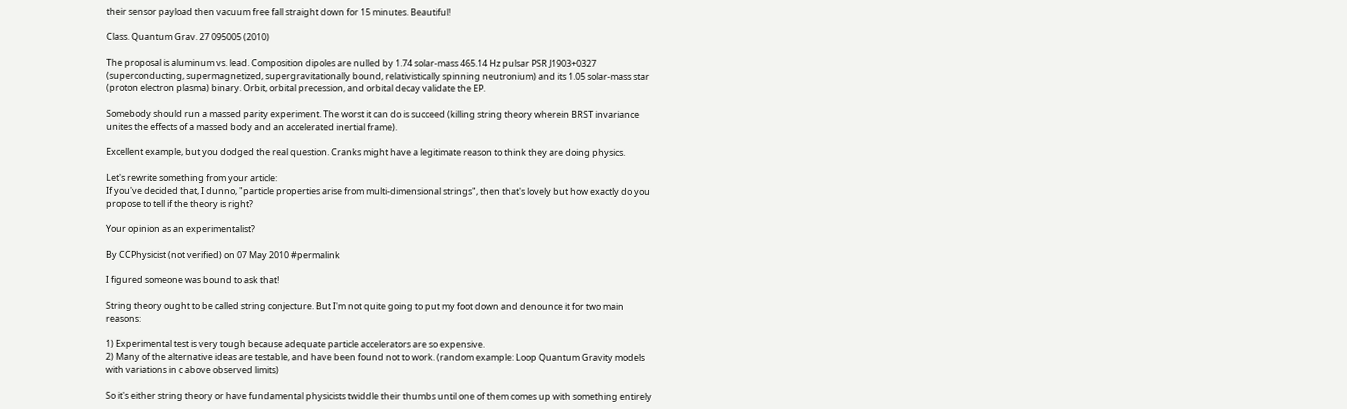their sensor payload then vacuum free fall straight down for 15 minutes. Beautiful!

Class. Quantum Grav. 27 095005 (2010)

The proposal is aluminum vs. lead. Composition dipoles are nulled by 1.74 solar-mass 465.14 Hz pulsar PSR J1903+0327 (superconducting, supermagnetized, supergravitationally bound, relativistically spinning neutronium) and its 1.05 solar-mass star (proton electron plasma) binary. Orbit, orbital precession, and orbital decay validate the EP.

Somebody should run a massed parity experiment. The worst it can do is succeed (killing string theory wherein BRST invariance unites the effects of a massed body and an accelerated inertial frame).

Excellent example, but you dodged the real question. Cranks might have a legitimate reason to think they are doing physics.

Let's rewrite something from your article:
If you've decided that, I dunno, "particle properties arise from multi-dimensional strings", then that's lovely but how exactly do you propose to tell if the theory is right?

Your opinion as an experimentalist?

By CCPhysicist (not verified) on 07 May 2010 #permalink

I figured someone was bound to ask that!

String theory ought to be called string conjecture. But I'm not quite going to put my foot down and denounce it for two main reasons:

1) Experimental test is very tough because adequate particle accelerators are so expensive.
2) Many of the alternative ideas are testable, and have been found not to work. (random example: Loop Quantum Gravity models with variations in c above observed limits)

So it's either string theory or have fundamental physicists twiddle their thumbs until one of them comes up with something entirely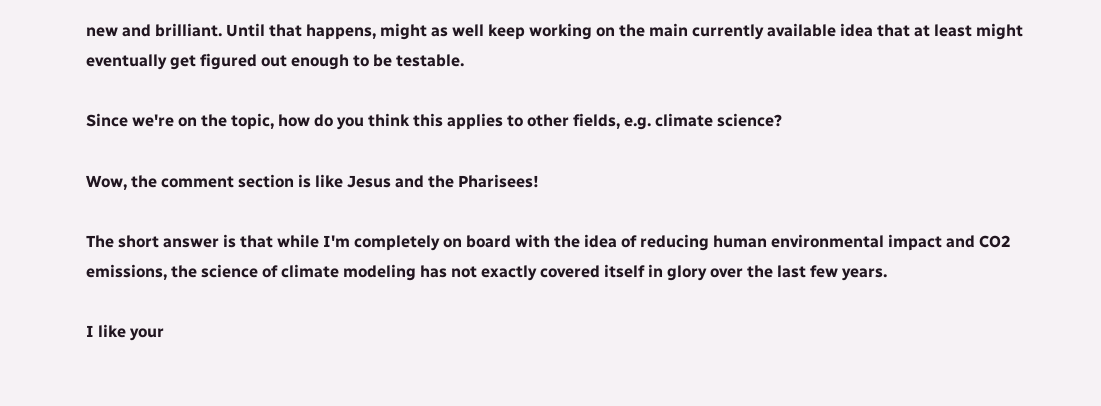new and brilliant. Until that happens, might as well keep working on the main currently available idea that at least might eventually get figured out enough to be testable.

Since we're on the topic, how do you think this applies to other fields, e.g. climate science?

Wow, the comment section is like Jesus and the Pharisees!

The short answer is that while I'm completely on board with the idea of reducing human environmental impact and CO2 emissions, the science of climate modeling has not exactly covered itself in glory over the last few years.

I like your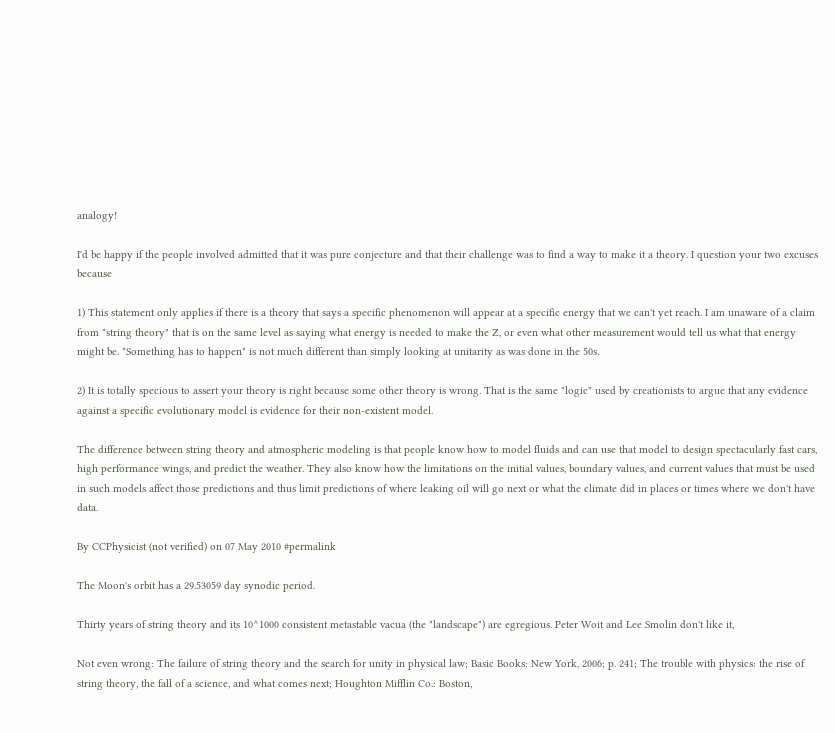analogy!

I'd be happy if the people involved admitted that it was pure conjecture and that their challenge was to find a way to make it a theory. I question your two excuses because

1) This statement only applies if there is a theory that says a specific phenomenon will appear at a specific energy that we can't yet reach. I am unaware of a claim from "string theory" that is on the same level as saying what energy is needed to make the Z, or even what other measurement would tell us what that energy might be. "Something has to happen" is not much different than simply looking at unitarity as was done in the 50s.

2) It is totally specious to assert your theory is right because some other theory is wrong. That is the same "logic" used by creationists to argue that any evidence against a specific evolutionary model is evidence for their non-existent model.

The difference between string theory and atmospheric modeling is that people know how to model fluids and can use that model to design spectacularly fast cars, high performance wings, and predict the weather. They also know how the limitations on the initial values, boundary values, and current values that must be used in such models affect those predictions and thus limit predictions of where leaking oil will go next or what the climate did in places or times where we don't have data.

By CCPhysicist (not verified) on 07 May 2010 #permalink

The Moon's orbit has a 29.53059 day synodic period.

Thirty years of string theory and its 10^1000 consistent metastable vacua (the "landscape") are egregious. Peter Woit and Lee Smolin don't like it,

Not even wrong: The failure of string theory and the search for unity in physical law; Basic Books: New York, 2006; p. 241; The trouble with physics: the rise of string theory, the fall of a science, and what comes next; Houghton Mifflin Co.: Boston,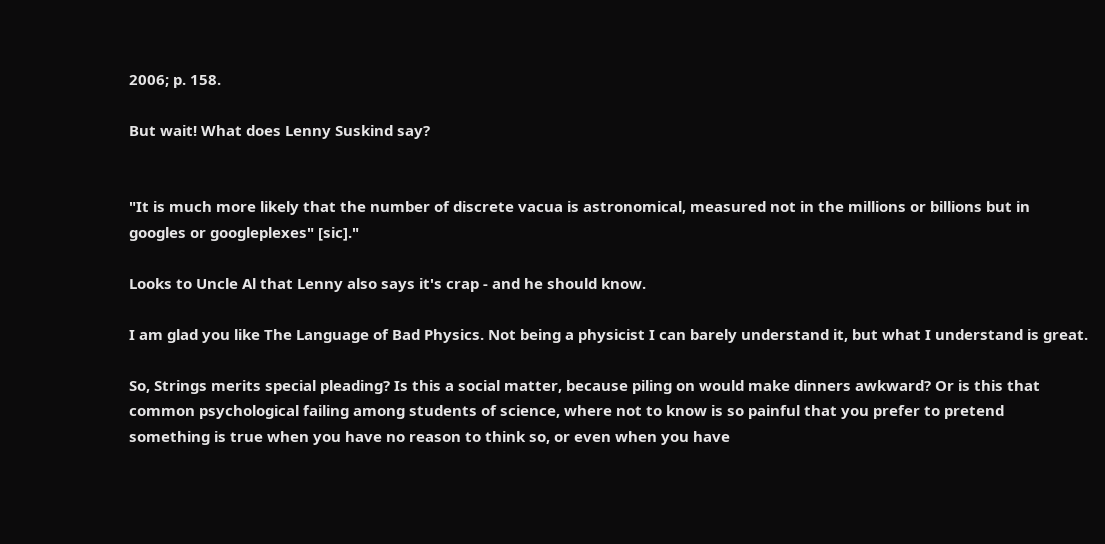2006; p. 158.

But wait! What does Lenny Suskind say?


"It is much more likely that the number of discrete vacua is astronomical, measured not in the millions or billions but in googles or googleplexes" [sic]."

Looks to Uncle Al that Lenny also says it's crap - and he should know.

I am glad you like The Language of Bad Physics. Not being a physicist I can barely understand it, but what I understand is great.

So, Strings merits special pleading? Is this a social matter, because piling on would make dinners awkward? Or is this that common psychological failing among students of science, where not to know is so painful that you prefer to pretend something is true when you have no reason to think so, or even when you have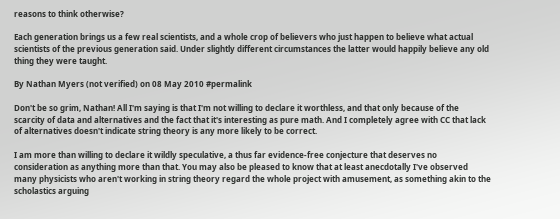reasons to think otherwise?

Each generation brings us a few real scientists, and a whole crop of believers who just happen to believe what actual scientists of the previous generation said. Under slightly different circumstances the latter would happily believe any old thing they were taught.

By Nathan Myers (not verified) on 08 May 2010 #permalink

Don't be so grim, Nathan! All I'm saying is that I'm not willing to declare it worthless, and that only because of the scarcity of data and alternatives and the fact that it's interesting as pure math. And I completely agree with CC that lack of alternatives doesn't indicate string theory is any more likely to be correct.

I am more than willing to declare it wildly speculative, a thus far evidence-free conjecture that deserves no consideration as anything more than that. You may also be pleased to know that at least anecdotally I've observed many physicists who aren't working in string theory regard the whole project with amusement, as something akin to the scholastics arguing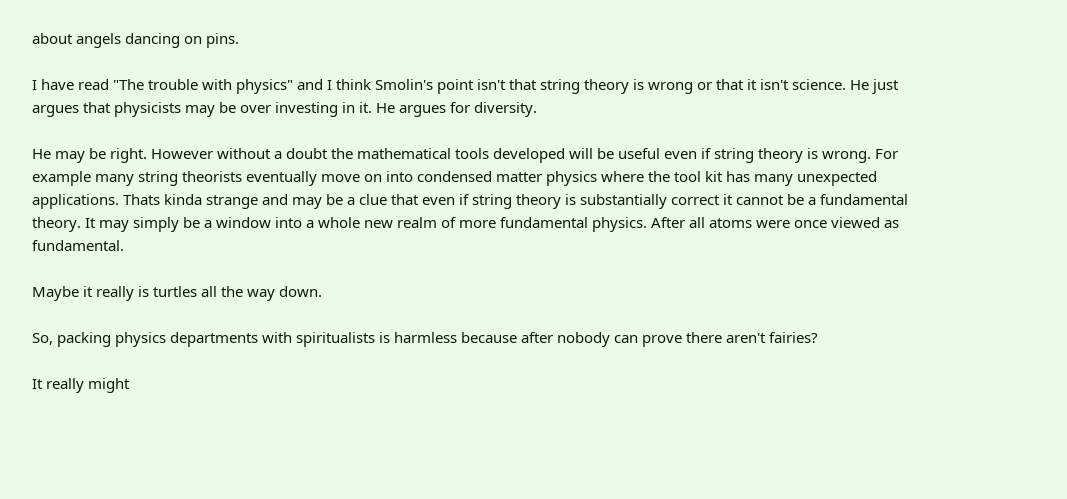about angels dancing on pins.

I have read "The trouble with physics" and I think Smolin's point isn't that string theory is wrong or that it isn't science. He just argues that physicists may be over investing in it. He argues for diversity.

He may be right. However without a doubt the mathematical tools developed will be useful even if string theory is wrong. For example many string theorists eventually move on into condensed matter physics where the tool kit has many unexpected applications. Thats kinda strange and may be a clue that even if string theory is substantially correct it cannot be a fundamental theory. It may simply be a window into a whole new realm of more fundamental physics. After all atoms were once viewed as fundamental.

Maybe it really is turtles all the way down.

So, packing physics departments with spiritualists is harmless because after nobody can prove there aren't fairies?

It really might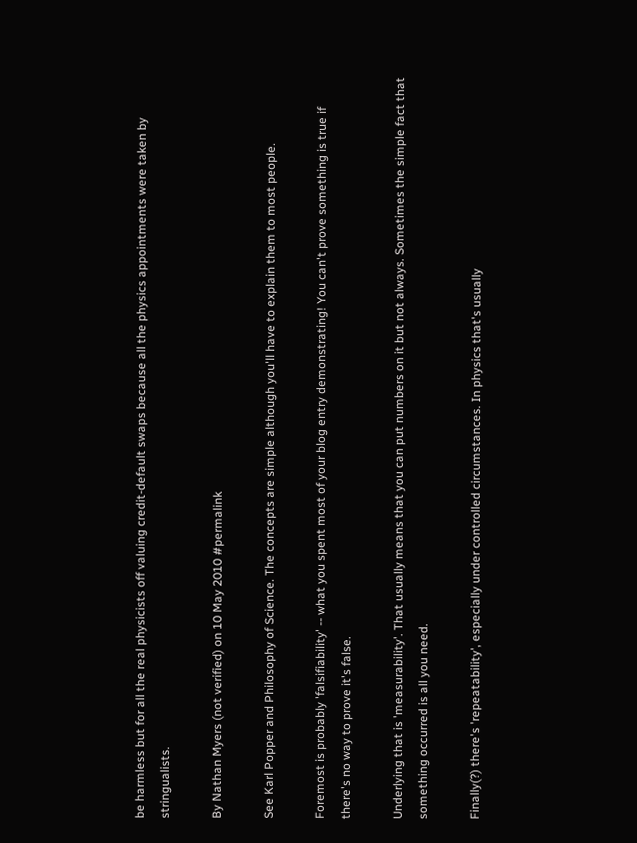be harmless but for all the real physicists off valuing credit-default swaps because all the physics appointments were taken by stringualists.

By Nathan Myers (not verified) on 10 May 2010 #permalink

See Karl Popper and Philosophy of Science. The concepts are simple although you'll have to explain them to most people.

Foremost is probably 'falsifiability' -- what you spent most of your blog entry demonstrating! You can't prove something is true if there's no way to prove it's false.

Underlying that is 'measurability'. That usually means that you can put numbers on it but not always. Sometimes the simple fact that something occurred is all you need.

Finally(?) there's 'repeatability', especially under controlled circumstances. In physics that's usually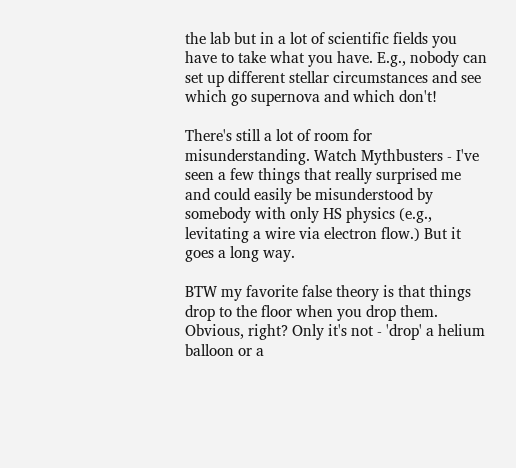the lab but in a lot of scientific fields you have to take what you have. E.g., nobody can set up different stellar circumstances and see which go supernova and which don't!

There's still a lot of room for misunderstanding. Watch Mythbusters - I've seen a few things that really surprised me and could easily be misunderstood by somebody with only HS physics (e.g., levitating a wire via electron flow.) But it goes a long way.

BTW my favorite false theory is that things drop to the floor when you drop them. Obvious, right? Only it's not - 'drop' a helium balloon or a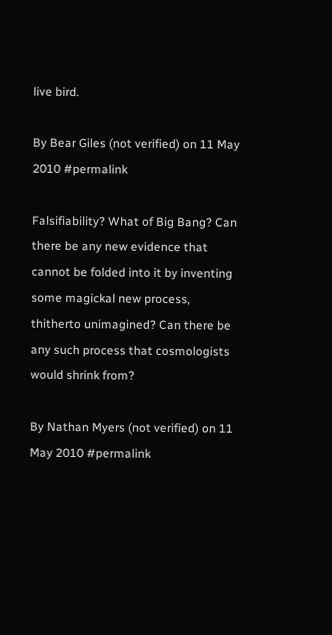live bird.

By Bear Giles (not verified) on 11 May 2010 #permalink

Falsifiability? What of Big Bang? Can there be any new evidence that cannot be folded into it by inventing some magickal new process, thitherto unimagined? Can there be any such process that cosmologists would shrink from?

By Nathan Myers (not verified) on 11 May 2010 #permalink